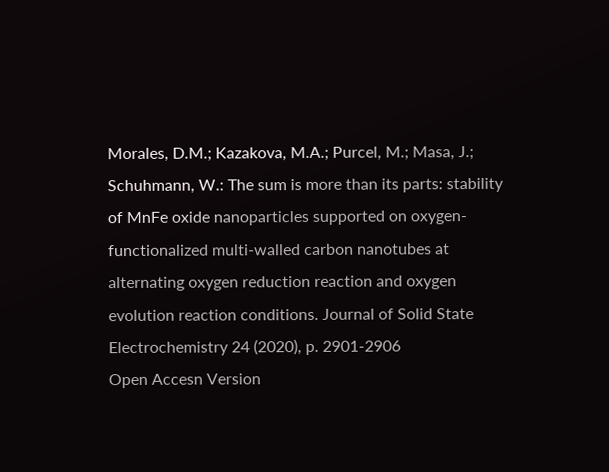Morales, D.M.; Kazakova, M.A.; Purcel, M.; Masa, J.; Schuhmann, W.: The sum is more than its parts: stability of MnFe oxide nanoparticles supported on oxygen-functionalized multi-walled carbon nanotubes at alternating oxygen reduction reaction and oxygen evolution reaction conditions. Journal of Solid State Electrochemistry 24 (2020), p. 2901-2906
Open Accesn Version